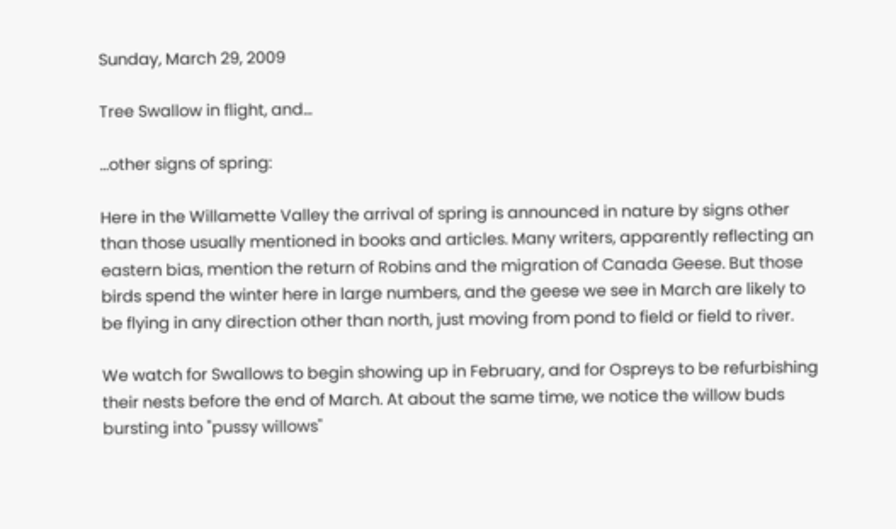Sunday, March 29, 2009

Tree Swallow in flight, and...

...other signs of spring:

Here in the Willamette Valley the arrival of spring is announced in nature by signs other than those usually mentioned in books and articles. Many writers, apparently reflecting an eastern bias, mention the return of Robins and the migration of Canada Geese. But those birds spend the winter here in large numbers, and the geese we see in March are likely to be flying in any direction other than north, just moving from pond to field or field to river.

We watch for Swallows to begin showing up in February, and for Ospreys to be refurbishing their nests before the end of March. At about the same time, we notice the willow buds bursting into "pussy willows"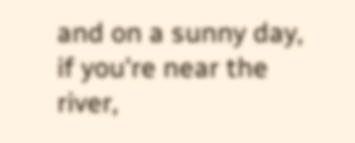and on a sunny day, if you're near the river,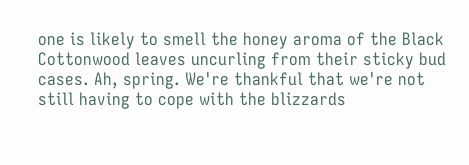one is likely to smell the honey aroma of the Black Cottonwood leaves uncurling from their sticky bud cases. Ah, spring. We're thankful that we're not still having to cope with the blizzards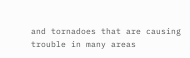and tornadoes that are causing trouble in many areas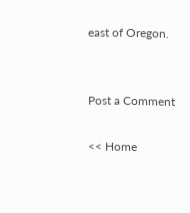east of Oregon.


Post a Comment

<< Home